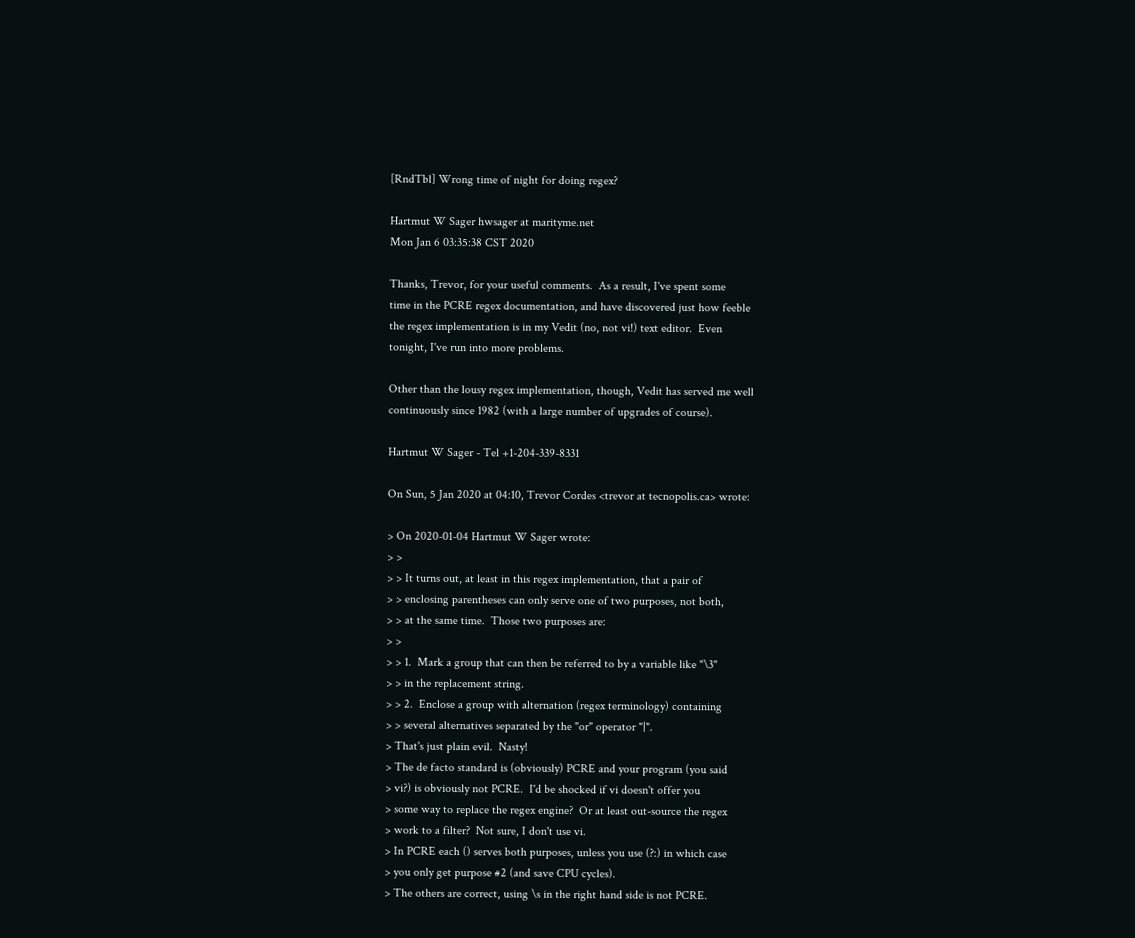[RndTbl] Wrong time of night for doing regex?

Hartmut W Sager hwsager at marityme.net
Mon Jan 6 03:35:38 CST 2020

Thanks, Trevor, for your useful comments.  As a result, I've spent some
time in the PCRE regex documentation, and have discovered just how feeble
the regex implementation is in my Vedit (no, not vi!) text editor.  Even
tonight, I've run into more problems.

Other than the lousy regex implementation, though, Vedit has served me well
continuously since 1982 (with a large number of upgrades of course).

Hartmut W Sager - Tel +1-204-339-8331

On Sun, 5 Jan 2020 at 04:10, Trevor Cordes <trevor at tecnopolis.ca> wrote:

> On 2020-01-04 Hartmut W Sager wrote:
> >
> > It turns out, at least in this regex implementation, that a pair of
> > enclosing parentheses can only serve one of two purposes, not both,
> > at the same time.  Those two purposes are:
> >
> > 1.  Mark a group that can then be referred to by a variable like "\3"
> > in the replacement string.
> > 2.  Enclose a group with alternation (regex terminology) containing
> > several alternatives separated by the "or" operator "|".
> That's just plain evil.  Nasty!
> The de facto standard is (obviously) PCRE and your program (you said
> vi?) is obviously not PCRE.  I'd be shocked if vi doesn't offer you
> some way to replace the regex engine?  Or at least out-source the regex
> work to a filter?  Not sure, I don't use vi.
> In PCRE each () serves both purposes, unless you use (?:) in which case
> you only get purpose #2 (and save CPU cycles).
> The others are correct, using \s in the right hand side is not PCRE.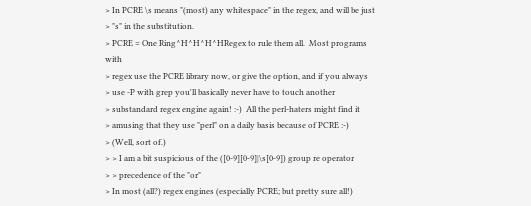> In PCRE \s means "(most) any whitespace" in the regex, and will be just
> "s" in the substitution.
> PCRE = One Ring^H^H^H^HRegex to rule them all.  Most programs with
> regex use the PCRE library now, or give the option, and if you always
> use -P with grep you'll basically never have to touch another
> substandard regex engine again! :-)  All the perl-haters might find it
> amusing that they use "perl" on a daily basis because of PCRE :-)
> (Well, sort of.)
> > I am a bit suspicious of the ([0-9][0-9]|\s[0-9]) group re operator
> > precedence of the "or"
> In most (all?) regex engines (especially PCRE; but pretty sure all!)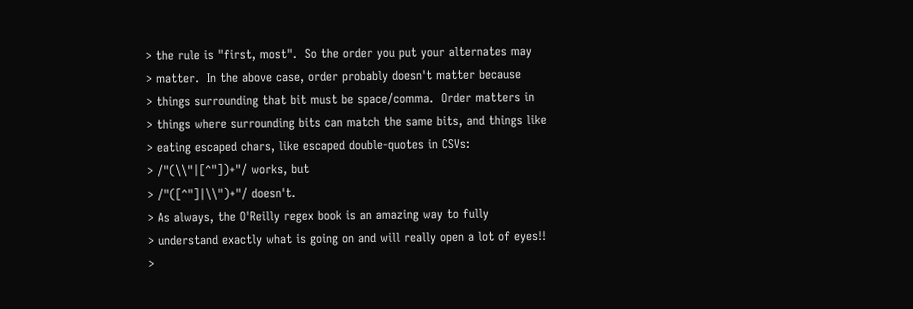> the rule is "first, most".  So the order you put your alternates may
> matter.  In the above case, order probably doesn't matter because
> things surrounding that bit must be space/comma.  Order matters in
> things where surrounding bits can match the same bits, and things like
> eating escaped chars, like escaped double-quotes in CSVs:
> /"(\\"|[^"])+"/ works, but
> /"([^"]|\\")+"/ doesn't.
> As always, the O'Reilly regex book is an amazing way to fully
> understand exactly what is going on and will really open a lot of eyes!!
>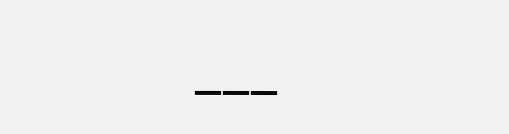___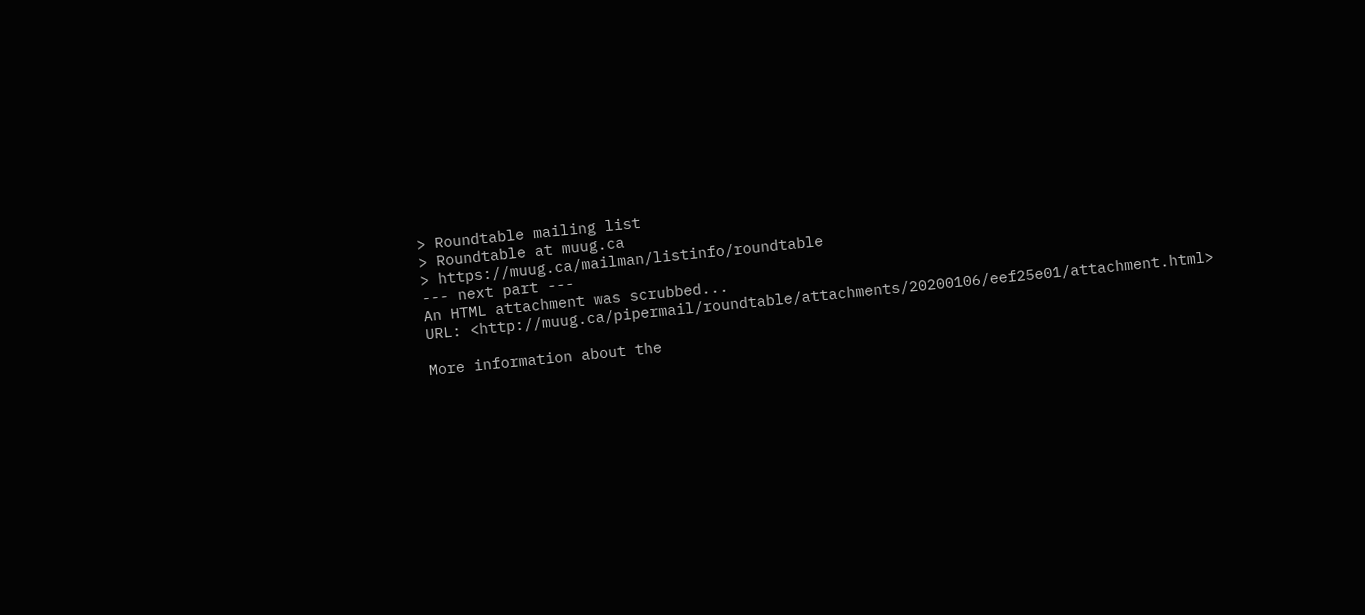> Roundtable mailing list
> Roundtable at muug.ca
> https://muug.ca/mailman/listinfo/roundtable
--- next part ---
An HTML attachment was scrubbed...
URL: <http://muug.ca/pipermail/roundtable/attachments/20200106/eef25e01/attachment.html>

More information about the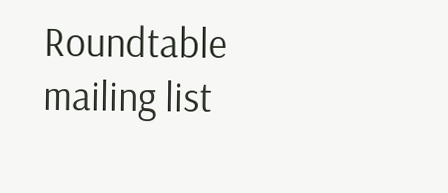Roundtable mailing list